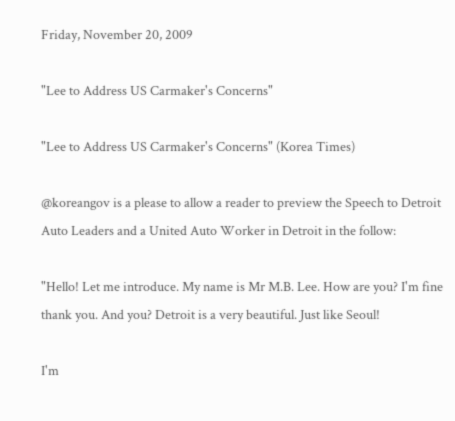Friday, November 20, 2009

"Lee to Address US Carmaker's Concerns"

"Lee to Address US Carmaker's Concerns" (Korea Times)

@koreangov is a please to allow a reader to preview the Speech to Detroit Auto Leaders and a United Auto Worker in Detroit in the follow:

"Hello! Let me introduce. My name is Mr M.B. Lee. How are you? I'm fine thank you. And you? Detroit is a very beautiful. Just like Seoul!

I'm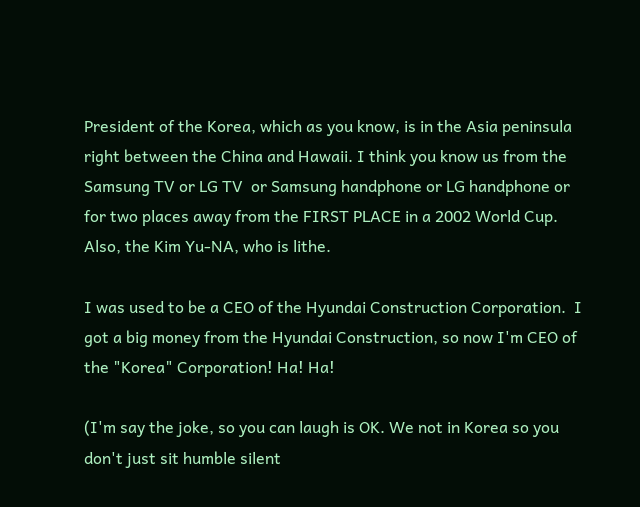President of the Korea, which as you know, is in the Asia peninsula right between the China and Hawaii. I think you know us from the Samsung TV or LG TV  or Samsung handphone or LG handphone or for two places away from the FIRST PLACE in a 2002 World Cup. Also, the Kim Yu-NA, who is lithe.

I was used to be a CEO of the Hyundai Construction Corporation.  I got a big money from the Hyundai Construction, so now I'm CEO of the "Korea" Corporation! Ha! Ha!

(I'm say the joke, so you can laugh is OK. We not in Korea so you don't just sit humble silent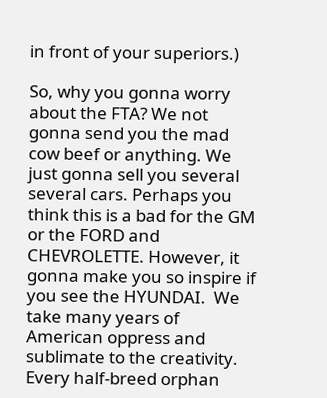in front of your superiors.)

So, why you gonna worry about the FTA? We not gonna send you the mad cow beef or anything. We just gonna sell you several several cars. Perhaps you think this is a bad for the GM or the FORD and CHEVROLETTE. However, it gonna make you so inspire if you see the HYUNDAI.  We take many years of American oppress and sublimate to the creativity. Every half-breed orphan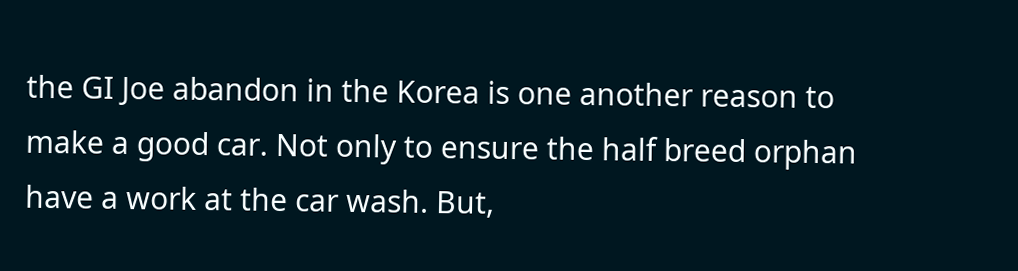the GI Joe abandon in the Korea is one another reason to make a good car. Not only to ensure the half breed orphan have a work at the car wash. But,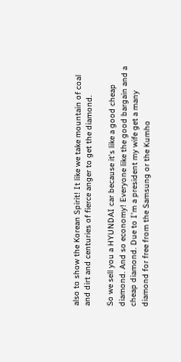also to show the Korean Spirit! It like we take mountain of coal and dirt and centuries of fierce anger to get the diamond.

So we sell you a HYUNDAI car because it's like a good cheap diamond. And so economy! Everyone like the good bargain and a cheap diamond. Due to I'm a president my wife get a many diamond for free from the Samsung or the Kumho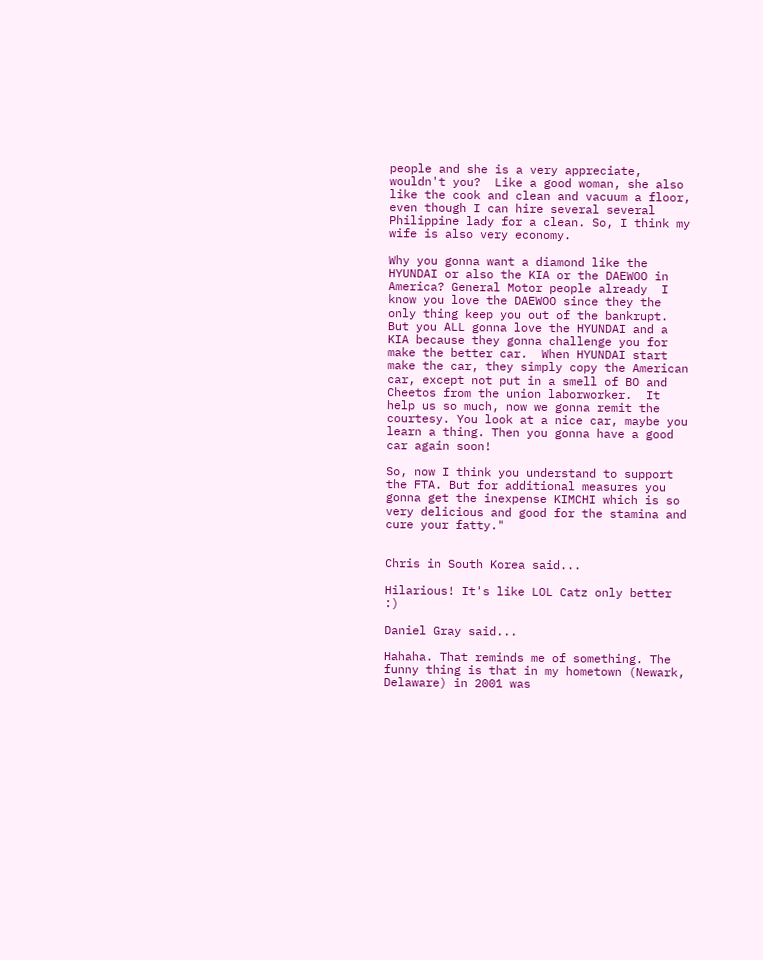people and she is a very appreciate, wouldn't you?  Like a good woman, she also like the cook and clean and vacuum a floor, even though I can hire several several Philippine lady for a clean. So, I think my wife is also very economy.

Why you gonna want a diamond like the HYUNDAI or also the KIA or the DAEWOO in America? General Motor people already  I know you love the DAEWOO since they the only thing keep you out of the bankrupt. But you ALL gonna love the HYUNDAI and a KIA because they gonna challenge you for make the better car.  When HYUNDAI start make the car, they simply copy the American car, except not put in a smell of BO and Cheetos from the union laborworker.  It help us so much, now we gonna remit the courtesy. You look at a nice car, maybe you learn a thing. Then you gonna have a good car again soon!

So, now I think you understand to support the FTA. But for additional measures you gonna get the inexpense KIMCHI which is so very delicious and good for the stamina and cure your fatty."


Chris in South Korea said...

Hilarious! It's like LOL Catz only better :)

Daniel Gray said...

Hahaha. That reminds me of something. The funny thing is that in my hometown (Newark, Delaware) in 2001 was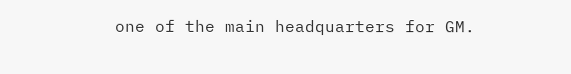one of the main headquarters for GM.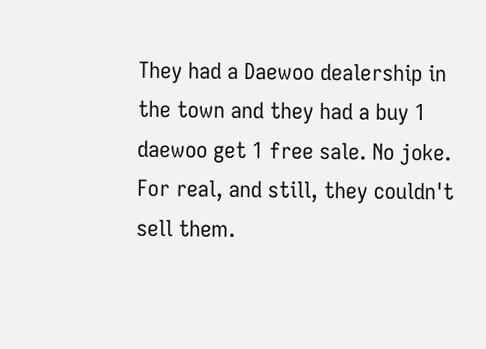They had a Daewoo dealership in the town and they had a buy 1 daewoo get 1 free sale. No joke. For real, and still, they couldn't sell them.